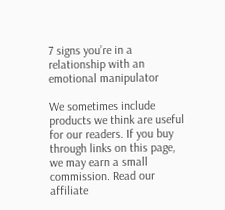7 signs you’re in a relationship with an emotional manipulator

We sometimes include products we think are useful for our readers. If you buy through links on this page, we may earn a small commission. Read our affiliate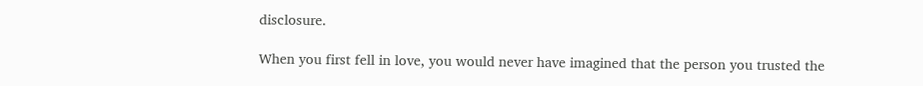disclosure.

When you first fell in love, you would never have imagined that the person you trusted the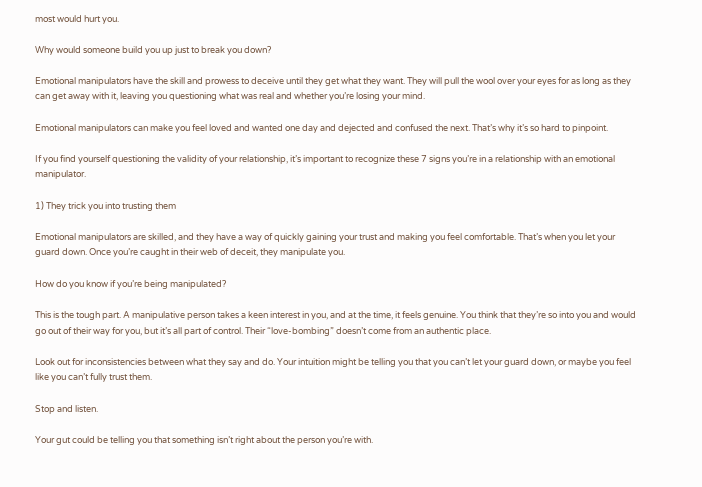most would hurt you.

Why would someone build you up just to break you down?

Emotional manipulators have the skill and prowess to deceive until they get what they want. They will pull the wool over your eyes for as long as they can get away with it, leaving you questioning what was real and whether you’re losing your mind.

Emotional manipulators can make you feel loved and wanted one day and dejected and confused the next. That’s why it’s so hard to pinpoint.

If you find yourself questioning the validity of your relationship, it’s important to recognize these 7 signs you’re in a relationship with an emotional manipulator.

1) They trick you into trusting them

Emotional manipulators are skilled, and they have a way of quickly gaining your trust and making you feel comfortable. That’s when you let your guard down. Once you’re caught in their web of deceit, they manipulate you.

How do you know if you’re being manipulated?

This is the tough part. A manipulative person takes a keen interest in you, and at the time, it feels genuine. You think that they’re so into you and would go out of their way for you, but it’s all part of control. Their “love-bombing” doesn’t come from an authentic place.

Look out for inconsistencies between what they say and do. Your intuition might be telling you that you can’t let your guard down, or maybe you feel like you can’t fully trust them.

Stop and listen.

Your gut could be telling you that something isn’t right about the person you’re with.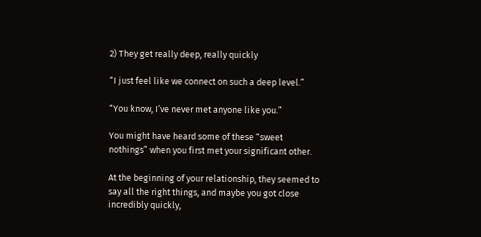2) They get really deep, really quickly

“I just feel like we connect on such a deep level.”

“You know, I’ve never met anyone like you.”

You might have heard some of these “sweet nothings” when you first met your significant other.

At the beginning of your relationship, they seemed to say all the right things, and maybe you got close incredibly quickly,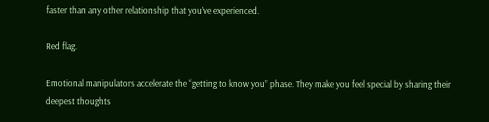faster than any other relationship that you’ve experienced.

Red flag.

Emotional manipulators accelerate the “getting to know you” phase. They make you feel special by sharing their deepest thoughts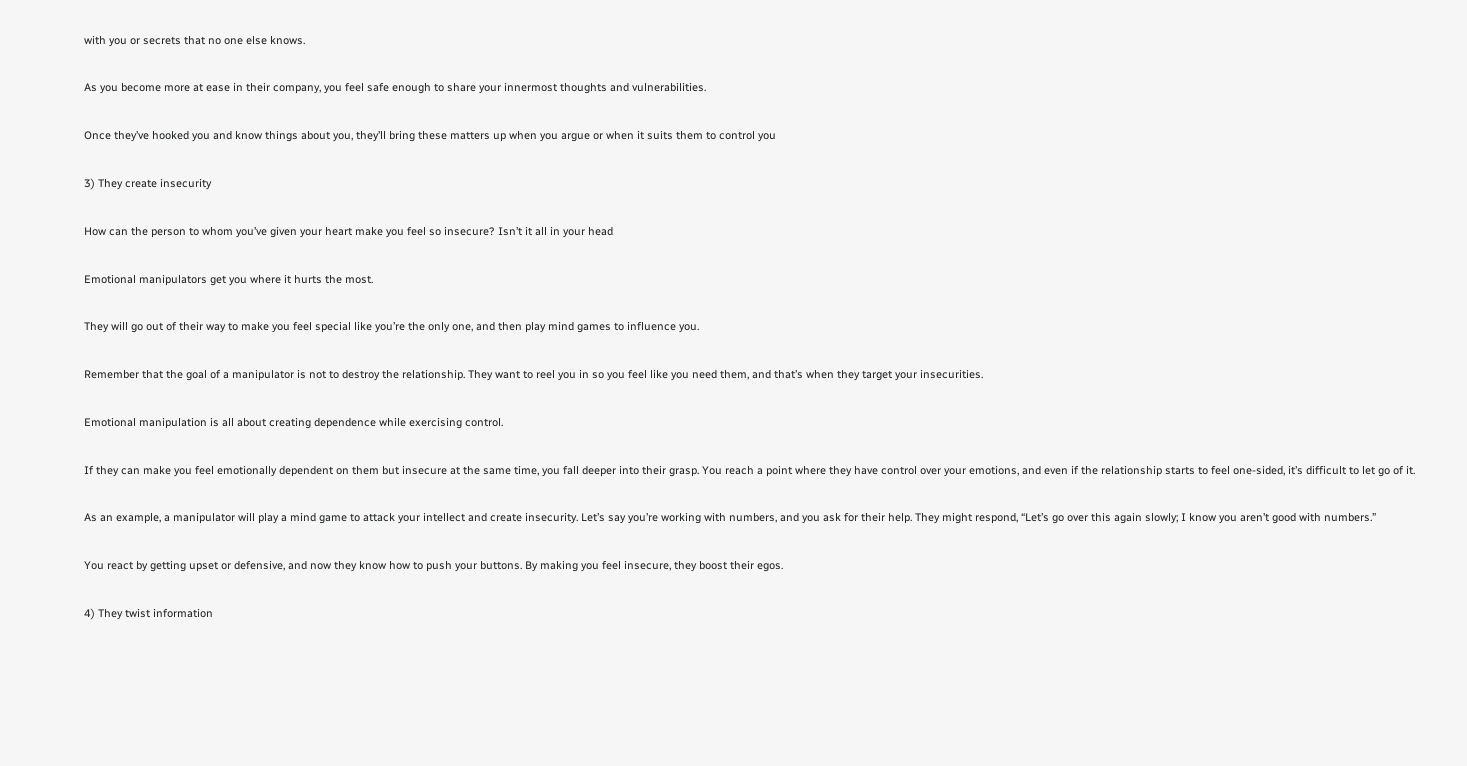with you or secrets that no one else knows.

As you become more at ease in their company, you feel safe enough to share your innermost thoughts and vulnerabilities.

Once they’ve hooked you and know things about you, they’ll bring these matters up when you argue or when it suits them to control you

3) They create insecurity

How can the person to whom you’ve given your heart make you feel so insecure? Isn’t it all in your head

Emotional manipulators get you where it hurts the most.

They will go out of their way to make you feel special like you’re the only one, and then play mind games to influence you.

Remember that the goal of a manipulator is not to destroy the relationship. They want to reel you in so you feel like you need them, and that’s when they target your insecurities.

Emotional manipulation is all about creating dependence while exercising control.

If they can make you feel emotionally dependent on them but insecure at the same time, you fall deeper into their grasp. You reach a point where they have control over your emotions, and even if the relationship starts to feel one-sided, it’s difficult to let go of it.

As an example, a manipulator will play a mind game to attack your intellect and create insecurity. Let’s say you’re working with numbers, and you ask for their help. They might respond, “Let’s go over this again slowly; I know you aren’t good with numbers.”

You react by getting upset or defensive, and now they know how to push your buttons. By making you feel insecure, they boost their egos.

4) They twist information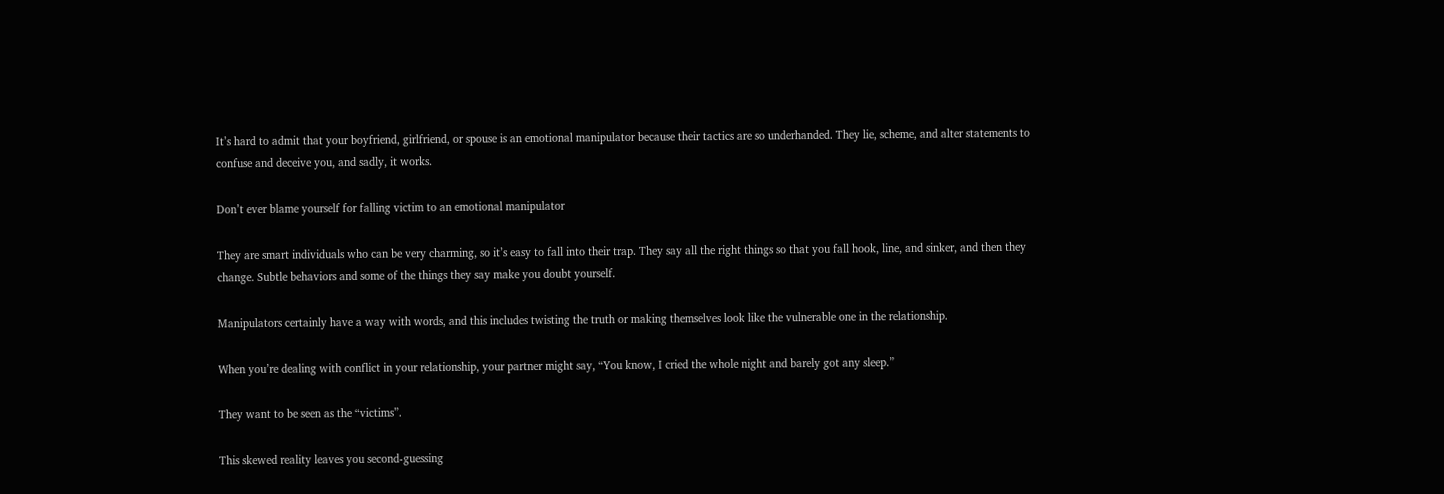It’s hard to admit that your boyfriend, girlfriend, or spouse is an emotional manipulator because their tactics are so underhanded. They lie, scheme, and alter statements to confuse and deceive you, and sadly, it works.

Don’t ever blame yourself for falling victim to an emotional manipulator

They are smart individuals who can be very charming, so it’s easy to fall into their trap. They say all the right things so that you fall hook, line, and sinker, and then they change. Subtle behaviors and some of the things they say make you doubt yourself.

Manipulators certainly have a way with words, and this includes twisting the truth or making themselves look like the vulnerable one in the relationship.

When you’re dealing with conflict in your relationship, your partner might say, “You know, I cried the whole night and barely got any sleep.”

They want to be seen as the “victims”.

This skewed reality leaves you second-guessing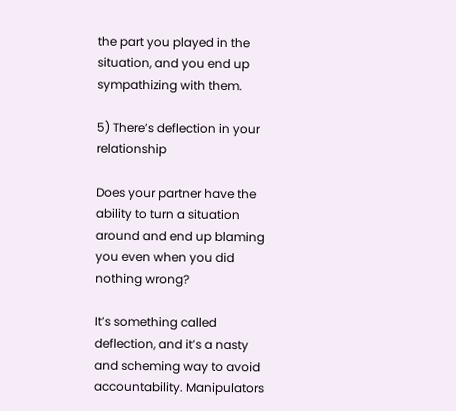the part you played in the situation, and you end up sympathizing with them.

5) There’s deflection in your relationship

Does your partner have the ability to turn a situation around and end up blaming you even when you did nothing wrong?

It’s something called deflection, and it’s a nasty and scheming way to avoid accountability. Manipulators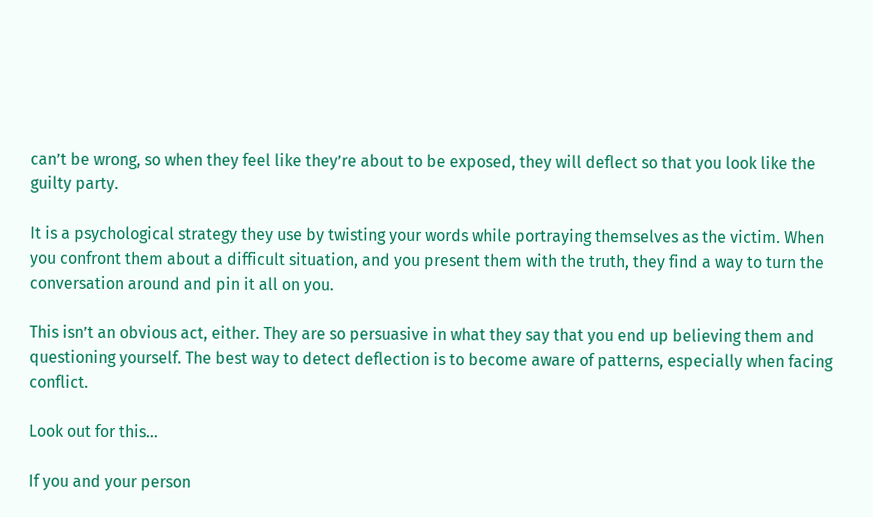can’t be wrong, so when they feel like they’re about to be exposed, they will deflect so that you look like the guilty party.

It is a psychological strategy they use by twisting your words while portraying themselves as the victim. When you confront them about a difficult situation, and you present them with the truth, they find a way to turn the conversation around and pin it all on you.

This isn’t an obvious act, either. They are so persuasive in what they say that you end up believing them and questioning yourself. The best way to detect deflection is to become aware of patterns, especially when facing conflict.

Look out for this…

If you and your person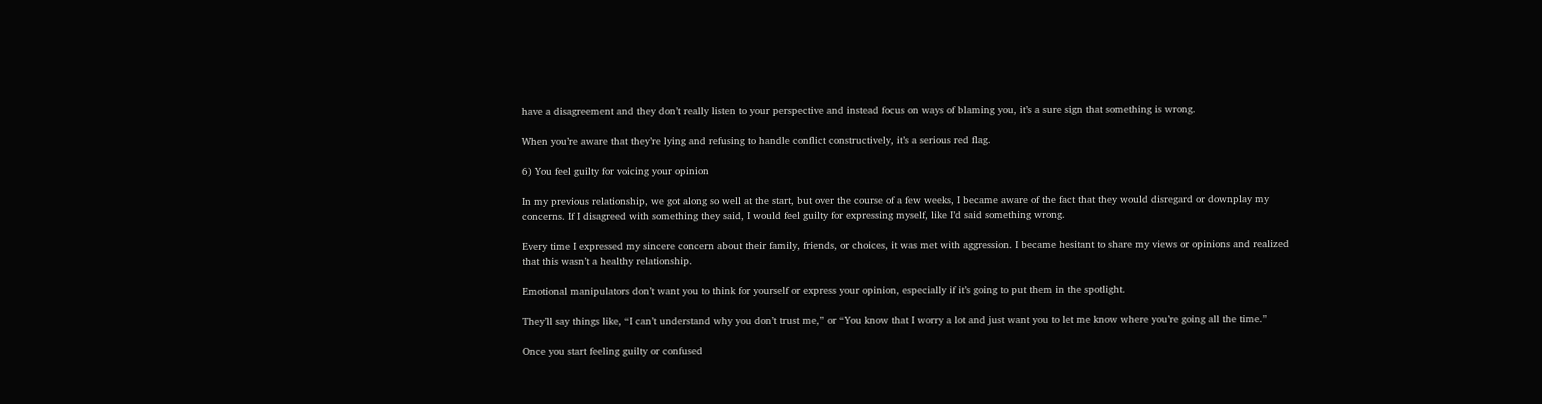have a disagreement and they don’t really listen to your perspective and instead focus on ways of blaming you, it’s a sure sign that something is wrong.

When you’re aware that they’re lying and refusing to handle conflict constructively, it’s a serious red flag.

6) You feel guilty for voicing your opinion

In my previous relationship, we got along so well at the start, but over the course of a few weeks, I became aware of the fact that they would disregard or downplay my concerns. If I disagreed with something they said, I would feel guilty for expressing myself, like I’d said something wrong.

Every time I expressed my sincere concern about their family, friends, or choices, it was met with aggression. I became hesitant to share my views or opinions and realized that this wasn’t a healthy relationship.

Emotional manipulators don’t want you to think for yourself or express your opinion, especially if it’s going to put them in the spotlight.

They’ll say things like, “I can’t understand why you don’t trust me,” or “You know that I worry a lot and just want you to let me know where you’re going all the time.”

Once you start feeling guilty or confused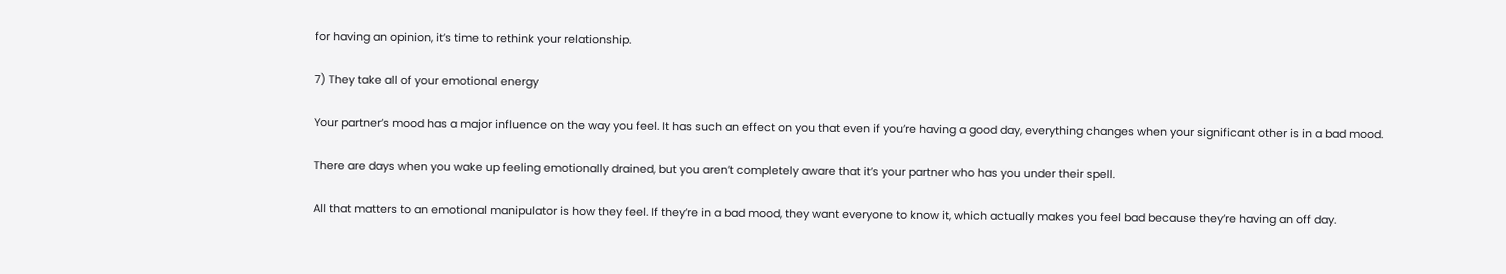for having an opinion, it’s time to rethink your relationship.

7) They take all of your emotional energy

Your partner’s mood has a major influence on the way you feel. It has such an effect on you that even if you’re having a good day, everything changes when your significant other is in a bad mood.

There are days when you wake up feeling emotionally drained, but you aren’t completely aware that it’s your partner who has you under their spell.

All that matters to an emotional manipulator is how they feel. If they’re in a bad mood, they want everyone to know it, which actually makes you feel bad because they’re having an off day.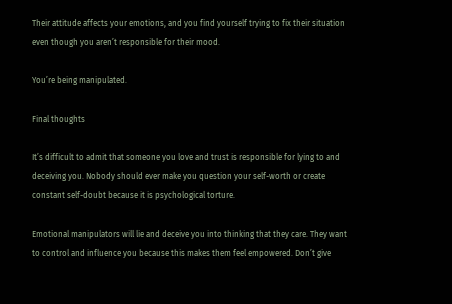Their attitude affects your emotions, and you find yourself trying to fix their situation even though you aren’t responsible for their mood.

You’re being manipulated.

Final thoughts

It’s difficult to admit that someone you love and trust is responsible for lying to and deceiving you. Nobody should ever make you question your self-worth or create constant self-doubt because it is psychological torture.

Emotional manipulators will lie and deceive you into thinking that they care. They want to control and influence you because this makes them feel empowered. Don’t give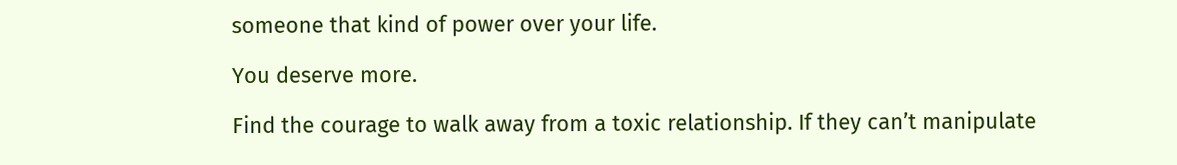someone that kind of power over your life.

You deserve more.

Find the courage to walk away from a toxic relationship. If they can’t manipulate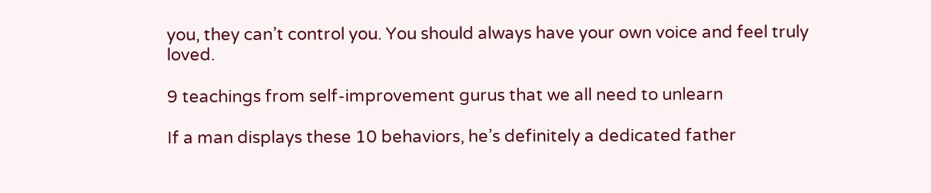you, they can’t control you. You should always have your own voice and feel truly loved.

9 teachings from self-improvement gurus that we all need to unlearn

If a man displays these 10 behaviors, he’s definitely a dedicated father